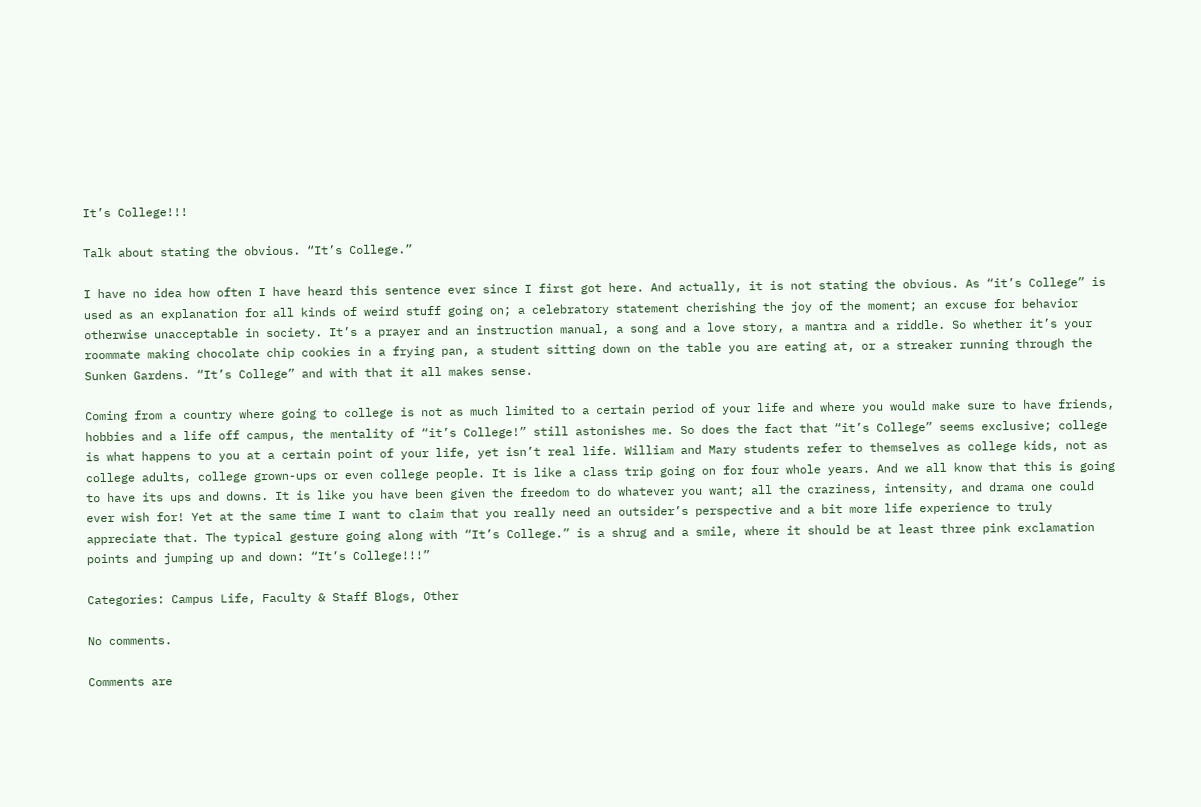It’s College!!!

Talk about stating the obvious. “It’s College.”

I have no idea how often I have heard this sentence ever since I first got here. And actually, it is not stating the obvious. As “it’s College” is used as an explanation for all kinds of weird stuff going on; a celebratory statement cherishing the joy of the moment; an excuse for behavior otherwise unacceptable in society. It’s a prayer and an instruction manual, a song and a love story, a mantra and a riddle. So whether it’s your roommate making chocolate chip cookies in a frying pan, a student sitting down on the table you are eating at, or a streaker running through the Sunken Gardens. “It’s College” and with that it all makes sense.

Coming from a country where going to college is not as much limited to a certain period of your life and where you would make sure to have friends, hobbies and a life off campus, the mentality of “it’s College!” still astonishes me. So does the fact that “it’s College” seems exclusive; college is what happens to you at a certain point of your life, yet isn’t real life. William and Mary students refer to themselves as college kids, not as college adults, college grown-ups or even college people. It is like a class trip going on for four whole years. And we all know that this is going to have its ups and downs. It is like you have been given the freedom to do whatever you want; all the craziness, intensity, and drama one could ever wish for! Yet at the same time I want to claim that you really need an outsider’s perspective and a bit more life experience to truly appreciate that. The typical gesture going along with “It’s College.” is a shrug and a smile, where it should be at least three pink exclamation points and jumping up and down: “It’s College!!!”

Categories: Campus Life, Faculty & Staff Blogs, Other

No comments.

Comments are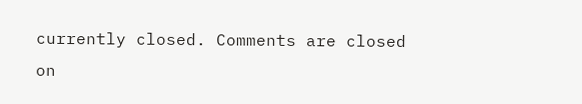currently closed. Comments are closed on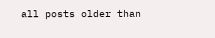all posts older than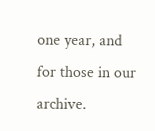one year, and for those in our archive.